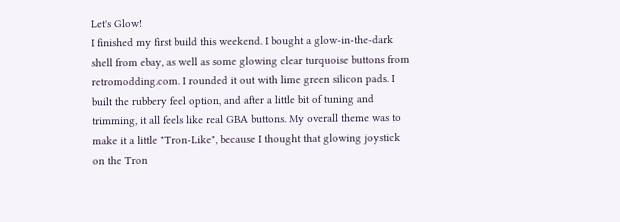Let's Glow!
I finished my first build this weekend. I bought a glow-in-the-dark shell from ebay, as well as some glowing clear turquoise buttons from retromodding.com. I rounded it out with lime green silicon pads. I built the rubbery feel option, and after a little bit of tuning and trimming, it all feels like real GBA buttons. My overall theme was to make it a little "Tron-Like", because I thought that glowing joystick on the Tron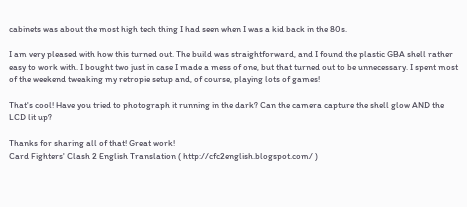cabinets was about the most high tech thing I had seen when I was a kid back in the 80s.

I am very pleased with how this turned out. The build was straightforward, and I found the plastic GBA shell rather easy to work with. I bought two just in case I made a mess of one, but that turned out to be unnecessary. I spent most of the weekend tweaking my retropie setup and, of course, playing lots of games!

That's cool! Have you tried to photograph it running in the dark? Can the camera capture the shell glow AND the LCD lit up?

Thanks for sharing all of that! Great work!
Card Fighters' Clash 2 English Translation ( http://cfc2english.blogspot.com/ )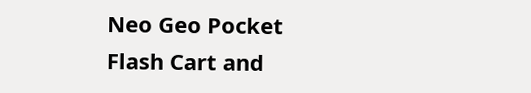Neo Geo Pocket Flash Cart and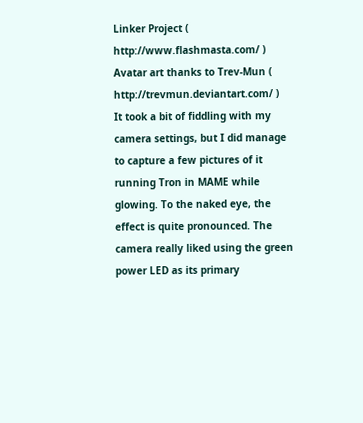Linker Project ( http://www.flashmasta.com/ )
Avatar art thanks to Trev-Mun ( http://trevmun.deviantart.com/ )
It took a bit of fiddling with my camera settings, but I did manage to capture a few pictures of it running Tron in MAME while glowing. To the naked eye, the effect is quite pronounced. The camera really liked using the green power LED as its primary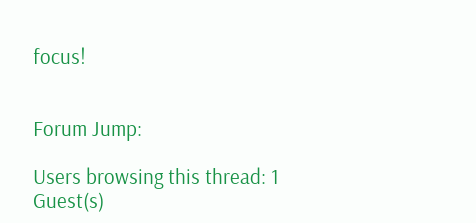focus!


Forum Jump:

Users browsing this thread: 1 Guest(s)